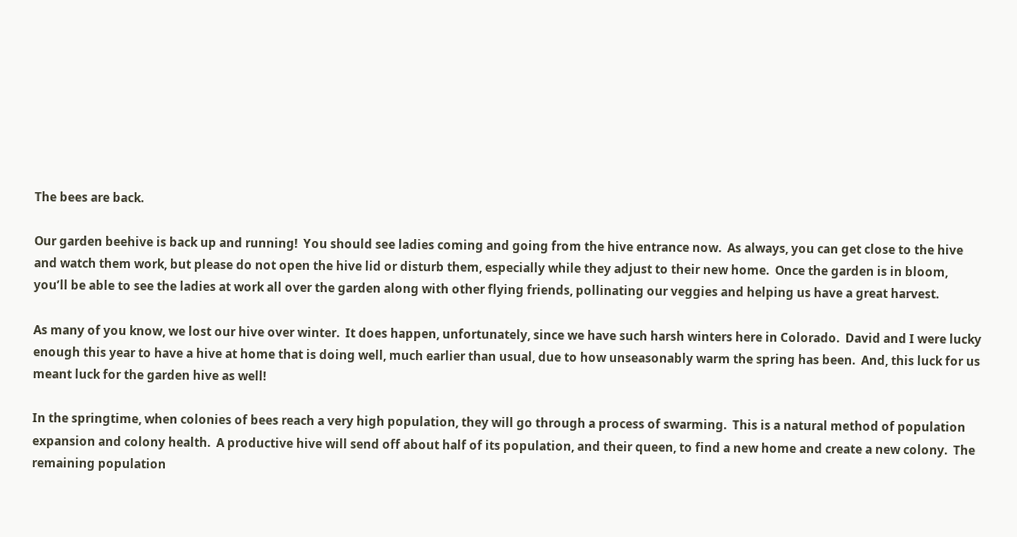The bees are back.

Our garden beehive is back up and running!  You should see ladies coming and going from the hive entrance now.  As always, you can get close to the hive and watch them work, but please do not open the hive lid or disturb them, especially while they adjust to their new home.  Once the garden is in bloom, you’ll be able to see the ladies at work all over the garden along with other flying friends, pollinating our veggies and helping us have a great harvest.

As many of you know, we lost our hive over winter.  It does happen, unfortunately, since we have such harsh winters here in Colorado.  David and I were lucky enough this year to have a hive at home that is doing well, much earlier than usual, due to how unseasonably warm the spring has been.  And, this luck for us meant luck for the garden hive as well!

In the springtime, when colonies of bees reach a very high population, they will go through a process of swarming.  This is a natural method of population expansion and colony health.  A productive hive will send off about half of its population, and their queen, to find a new home and create a new colony.  The remaining population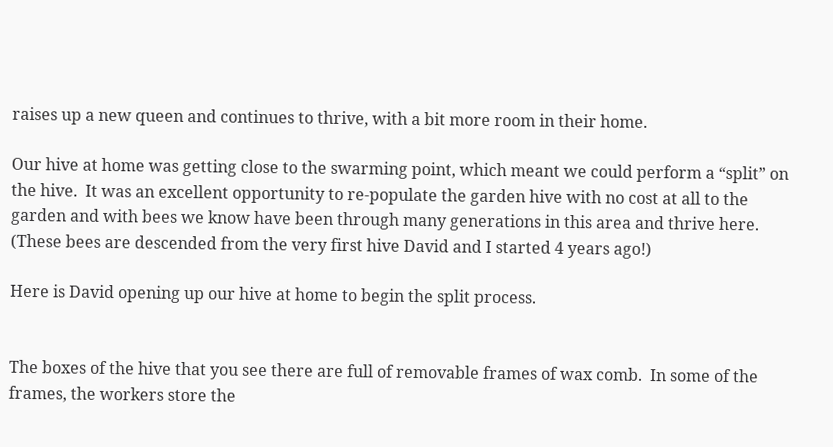raises up a new queen and continues to thrive, with a bit more room in their home.

Our hive at home was getting close to the swarming point, which meant we could perform a “split” on the hive.  It was an excellent opportunity to re-populate the garden hive with no cost at all to the garden and with bees we know have been through many generations in this area and thrive here.   (These bees are descended from the very first hive David and I started 4 years ago!)

Here is David opening up our hive at home to begin the split process.


The boxes of the hive that you see there are full of removable frames of wax comb.  In some of the frames, the workers store the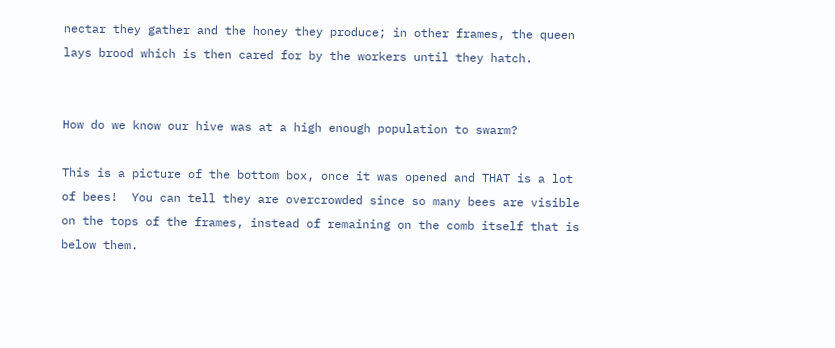nectar they gather and the honey they produce; in other frames, the queen lays brood which is then cared for by the workers until they hatch.


How do we know our hive was at a high enough population to swarm?

This is a picture of the bottom box, once it was opened and THAT is a lot of bees!  You can tell they are overcrowded since so many bees are visible on the tops of the frames, instead of remaining on the comb itself that is below them.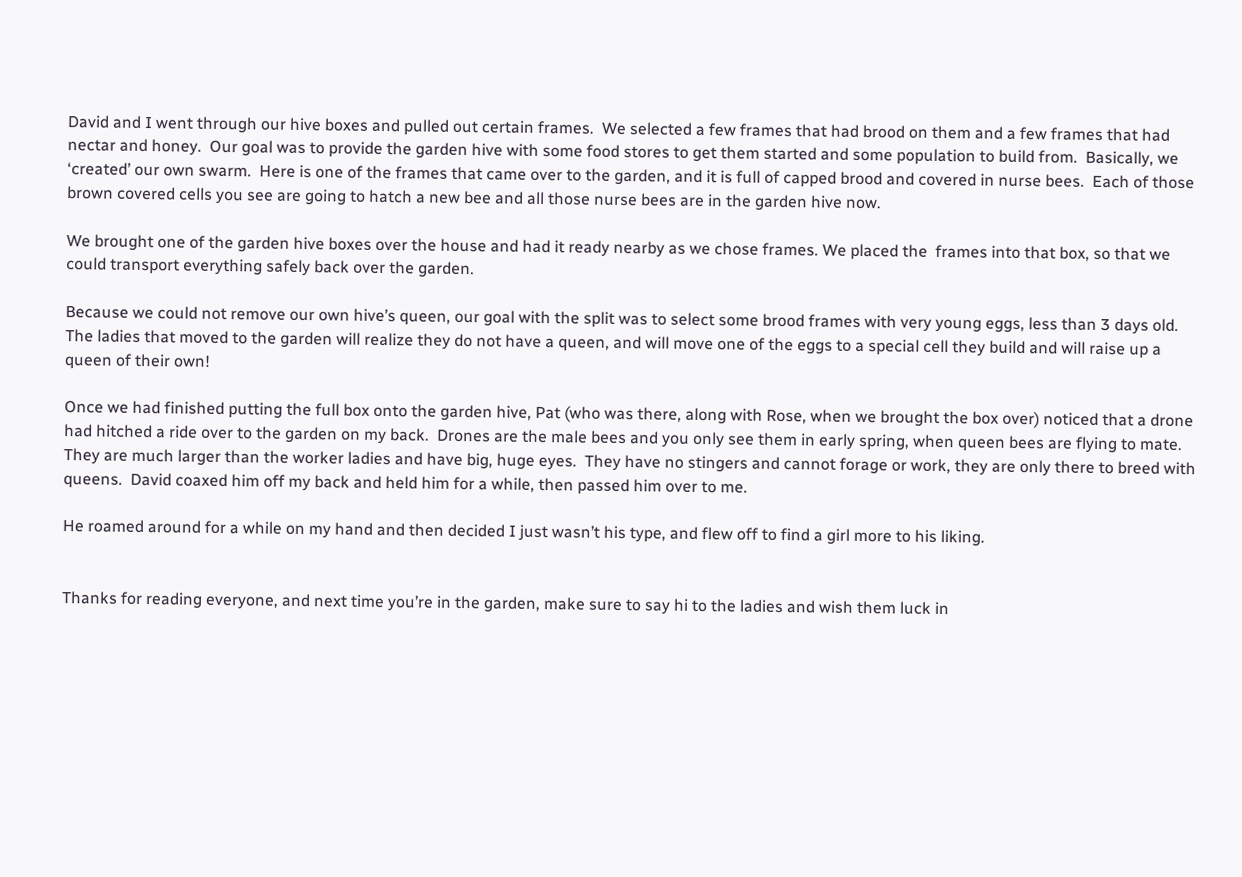David and I went through our hive boxes and pulled out certain frames.  We selected a few frames that had brood on them and a few frames that had nectar and honey.  Our goal was to provide the garden hive with some food stores to get them started and some population to build from.  Basically, we ‘created’ our own swarm.  Here is one of the frames that came over to the garden, and it is full of capped brood and covered in nurse bees.  Each of those brown covered cells you see are going to hatch a new bee and all those nurse bees are in the garden hive now.

We brought one of the garden hive boxes over the house and had it ready nearby as we chose frames. We placed the  frames into that box, so that we could transport everything safely back over the garden.

Because we could not remove our own hive’s queen, our goal with the split was to select some brood frames with very young eggs, less than 3 days old.  The ladies that moved to the garden will realize they do not have a queen, and will move one of the eggs to a special cell they build and will raise up a queen of their own!

Once we had finished putting the full box onto the garden hive, Pat (who was there, along with Rose, when we brought the box over) noticed that a drone had hitched a ride over to the garden on my back.  Drones are the male bees and you only see them in early spring, when queen bees are flying to mate.  They are much larger than the worker ladies and have big, huge eyes.  They have no stingers and cannot forage or work, they are only there to breed with queens.  David coaxed him off my back and held him for a while, then passed him over to me.

He roamed around for a while on my hand and then decided I just wasn’t his type, and flew off to find a girl more to his liking.


Thanks for reading everyone, and next time you’re in the garden, make sure to say hi to the ladies and wish them luck in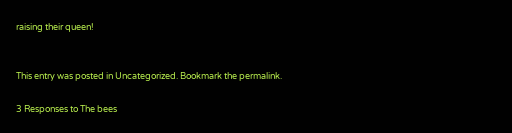raising their queen!


This entry was posted in Uncategorized. Bookmark the permalink.

3 Responses to The bees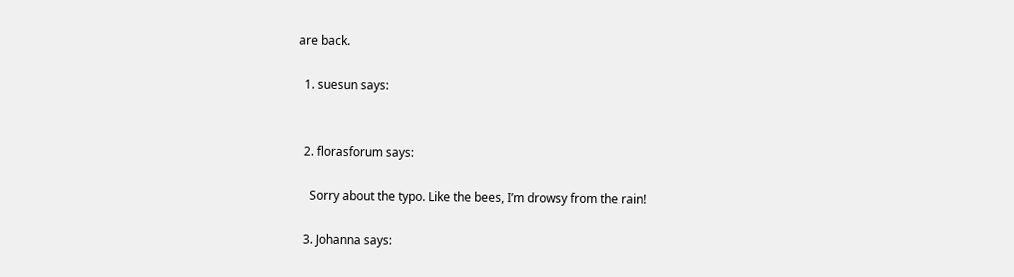are back.

  1. suesun says:


  2. florasforum says:

    Sorry about the typo. Like the bees, I’m drowsy from the rain!

  3. Johanna says: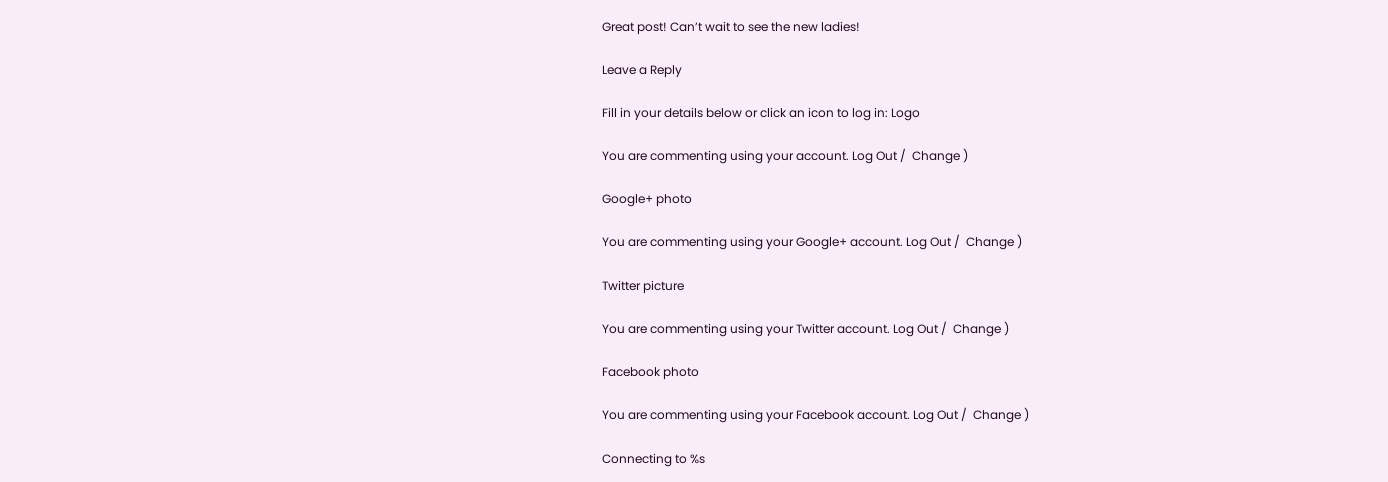Great post! Can’t wait to see the new ladies!

Leave a Reply

Fill in your details below or click an icon to log in: Logo

You are commenting using your account. Log Out /  Change )

Google+ photo

You are commenting using your Google+ account. Log Out /  Change )

Twitter picture

You are commenting using your Twitter account. Log Out /  Change )

Facebook photo

You are commenting using your Facebook account. Log Out /  Change )

Connecting to %s